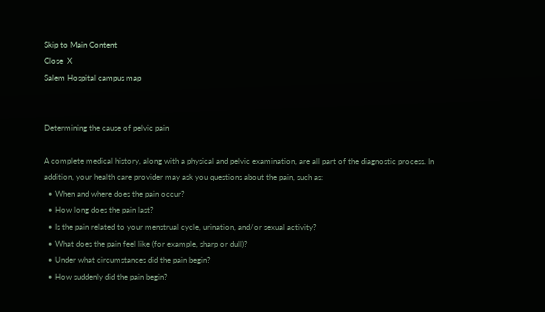Skip to Main Content
Close  X
Salem Hospital campus map


Determining the cause of pelvic pain

A complete medical history, along with a physical and pelvic examination, are all part of the diagnostic process. In addition, your health care provider may ask you questions about the pain, such as:
  • When and where does the pain occur?
  • How long does the pain last?
  • Is the pain related to your menstrual cycle, urination, and/or sexual activity?
  • What does the pain feel like (for example, sharp or dull)?
  • Under what circumstances did the pain begin?
  • How suddenly did the pain begin?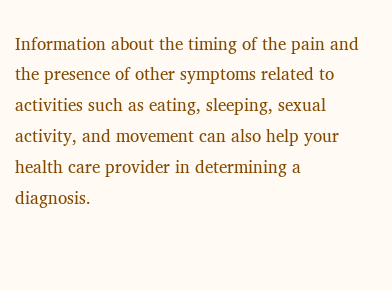Information about the timing of the pain and the presence of other symptoms related to activities such as eating, sleeping, sexual activity, and movement can also help your health care provider in determining a diagnosis.